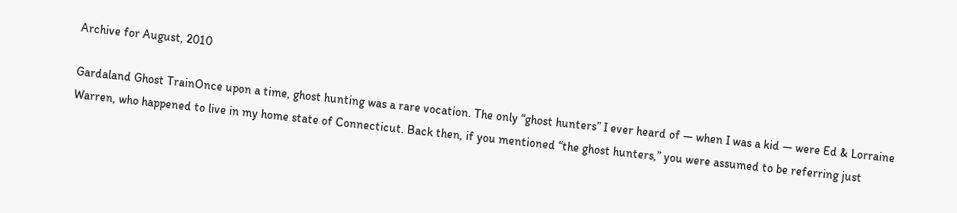Archive for August, 2010

Gardaland Ghost TrainOnce upon a time, ghost hunting was a rare vocation. The only “ghost hunters” I ever heard of — when I was a kid — were Ed & Lorraine Warren, who happened to live in my home state of Connecticut. Back then, if you mentioned “the ghost hunters,” you were assumed to be referring just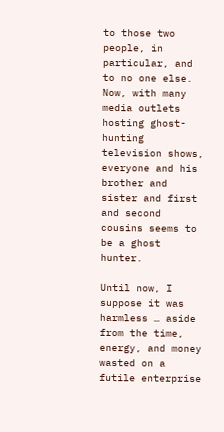to those two people, in particular, and to no one else. Now, with many media outlets hosting ghost-hunting television shows, everyone and his brother and sister and first and second cousins seems to be a ghost hunter.

Until now, I suppose it was harmless … aside from the time, energy, and money wasted on a futile enterprise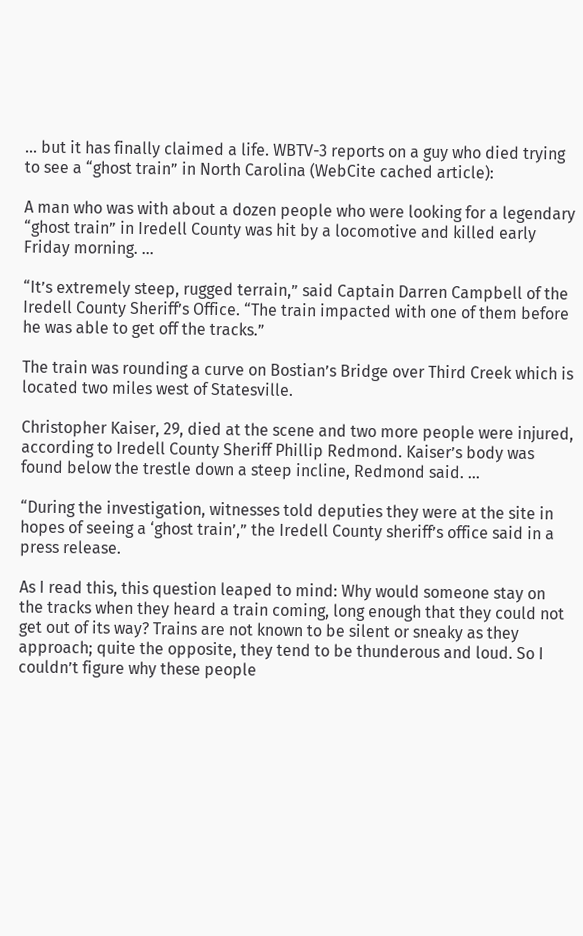… but it has finally claimed a life. WBTV-3 reports on a guy who died trying to see a “ghost train” in North Carolina (WebCite cached article):

A man who was with about a dozen people who were looking for a legendary “ghost train” in Iredell County was hit by a locomotive and killed early Friday morning. …

“It’s extremely steep, rugged terrain,” said Captain Darren Campbell of the Iredell County Sheriff’s Office. “The train impacted with one of them before he was able to get off the tracks.”

The train was rounding a curve on Bostian’s Bridge over Third Creek which is located two miles west of Statesville.

Christopher Kaiser, 29, died at the scene and two more people were injured, according to Iredell County Sheriff Phillip Redmond. Kaiser’s body was found below the trestle down a steep incline, Redmond said. …

“During the investigation, witnesses told deputies they were at the site in hopes of seeing a ‘ghost train’,” the Iredell County sheriff’s office said in a press release.

As I read this, this question leaped to mind: Why would someone stay on the tracks when they heard a train coming, long enough that they could not get out of its way? Trains are not known to be silent or sneaky as they approach; quite the opposite, they tend to be thunderous and loud. So I couldn’t figure why these people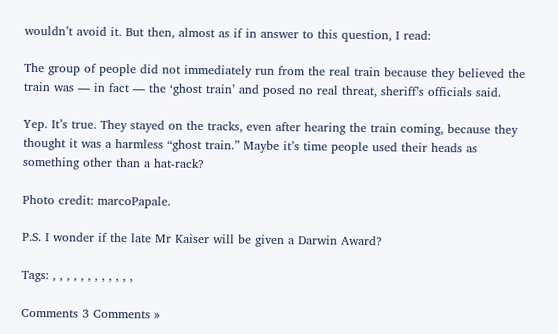wouldn’t avoid it. But then, almost as if in answer to this question, I read:

The group of people did not immediately run from the real train because they believed the train was — in fact — the ‘ghost train’ and posed no real threat, sheriff’s officials said.

Yep. It’s true. They stayed on the tracks, even after hearing the train coming, because they thought it was a harmless “ghost train.” Maybe it’s time people used their heads as something other than a hat-rack?

Photo credit: marcoPapale.

P.S. I wonder if the late Mr Kaiser will be given a Darwin Award?

Tags: , , , , , , , , , , , ,

Comments 3 Comments »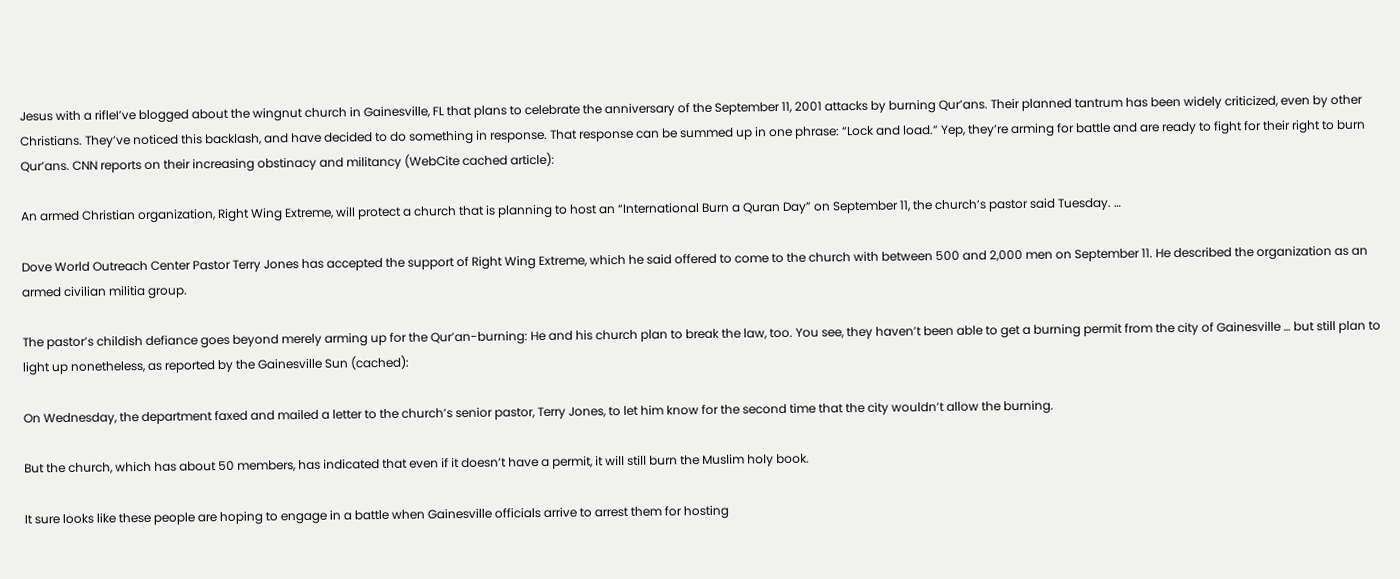Jesus with a rifleI’ve blogged about the wingnut church in Gainesville, FL that plans to celebrate the anniversary of the September 11, 2001 attacks by burning Qur’ans. Their planned tantrum has been widely criticized, even by other Christians. They’ve noticed this backlash, and have decided to do something in response. That response can be summed up in one phrase: “Lock and load.” Yep, they’re arming for battle and are ready to fight for their right to burn Qur’ans. CNN reports on their increasing obstinacy and militancy (WebCite cached article):

An armed Christian organization, Right Wing Extreme, will protect a church that is planning to host an “International Burn a Quran Day” on September 11, the church’s pastor said Tuesday. …

Dove World Outreach Center Pastor Terry Jones has accepted the support of Right Wing Extreme, which he said offered to come to the church with between 500 and 2,000 men on September 11. He described the organization as an armed civilian militia group.

The pastor’s childish defiance goes beyond merely arming up for the Qur’an-burning: He and his church plan to break the law, too. You see, they haven’t been able to get a burning permit from the city of Gainesville … but still plan to light up nonetheless, as reported by the Gainesville Sun (cached):

On Wednesday, the department faxed and mailed a letter to the church’s senior pastor, Terry Jones, to let him know for the second time that the city wouldn’t allow the burning.

But the church, which has about 50 members, has indicated that even if it doesn’t have a permit, it will still burn the Muslim holy book.

It sure looks like these people are hoping to engage in a battle when Gainesville officials arrive to arrest them for hosting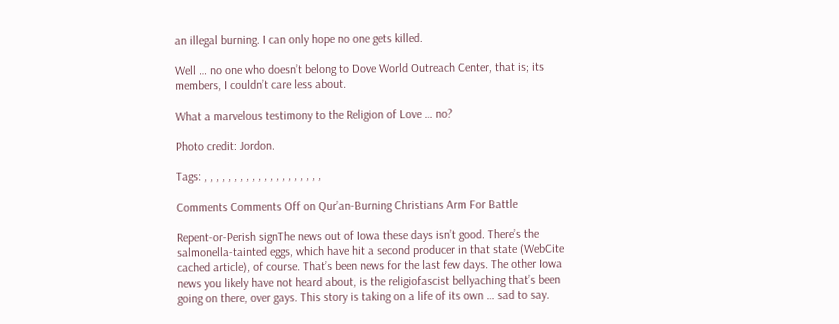an illegal burning. I can only hope no one gets killed.

Well … no one who doesn’t belong to Dove World Outreach Center, that is; its members, I couldn’t care less about.

What a marvelous testimony to the Religion of Love … no?

Photo credit: Jordon.

Tags: , , , , , , , , , , , , , , , , , , , ,

Comments Comments Off on Qur’an-Burning Christians Arm For Battle

Repent-or-Perish signThe news out of Iowa these days isn’t good. There’s the salmonella-tainted eggs, which have hit a second producer in that state (WebCite cached article), of course. That’s been news for the last few days. The other Iowa news you likely have not heard about, is the religiofascist bellyaching that’s been going on there, over gays. This story is taking on a life of its own … sad to say.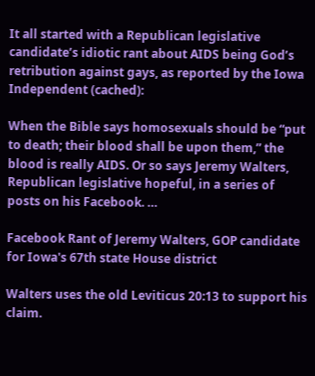It all started with a Republican legislative candidate’s idiotic rant about AIDS being God’s retribution against gays, as reported by the Iowa Independent (cached):

When the Bible says homosexuals should be “put to death; their blood shall be upon them,” the blood is really AIDS. Or so says Jeremy Walters, Republican legislative hopeful, in a series of posts on his Facebook. …

Facebook Rant of Jeremy Walters, GOP candidate for Iowa's 67th state House district

Walters uses the old Leviticus 20:13 to support his claim.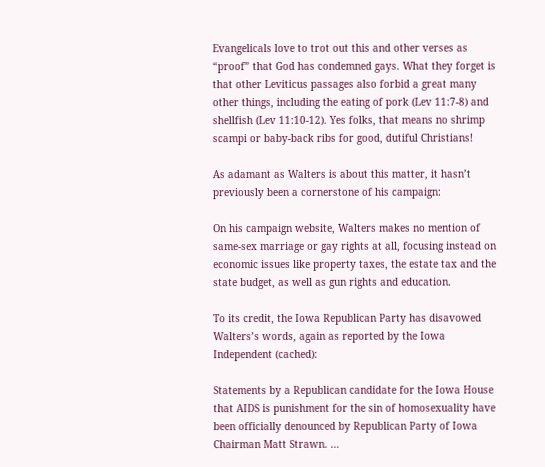Evangelicals love to trot out this and other verses as “proof” that God has condemned gays. What they forget is that other Leviticus passages also forbid a great many other things, including the eating of pork (Lev 11:7-8) and shellfish (Lev 11:10-12). Yes folks, that means no shrimp scampi or baby-back ribs for good, dutiful Christians!

As adamant as Walters is about this matter, it hasn’t previously been a cornerstone of his campaign:

On his campaign website, Walters makes no mention of same-sex marriage or gay rights at all, focusing instead on economic issues like property taxes, the estate tax and the state budget, as well as gun rights and education.

To its credit, the Iowa Republican Party has disavowed Walters’s words, again as reported by the Iowa Independent (cached):

Statements by a Republican candidate for the Iowa House that AIDS is punishment for the sin of homosexuality have been officially denounced by Republican Party of Iowa Chairman Matt Strawn. …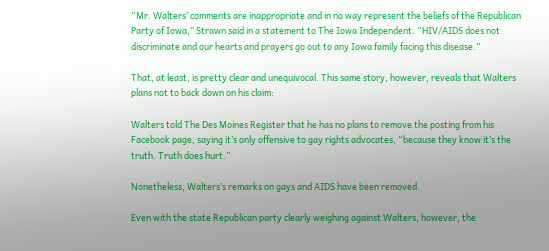“Mr. Walters’ comments are inappropriate and in no way represent the beliefs of the Republican Party of Iowa,” Strawn said in a statement to The Iowa Independent. “HIV/AIDS does not discriminate and our hearts and prayers go out to any Iowa family facing this disease.”

That, at least, is pretty clear and unequivocal. This same story, however, reveals that Walters plans not to back down on his claim:

Walters told The Des Moines Register that he has no plans to remove the posting from his Facebook page, saying it’s only offensive to gay rights advocates, “because they know it’s the truth. Truth does hurt.”

Nonetheless, Walters’s remarks on gays and AIDS have been removed.

Even with the state Republican party clearly weighing against Walters, however, the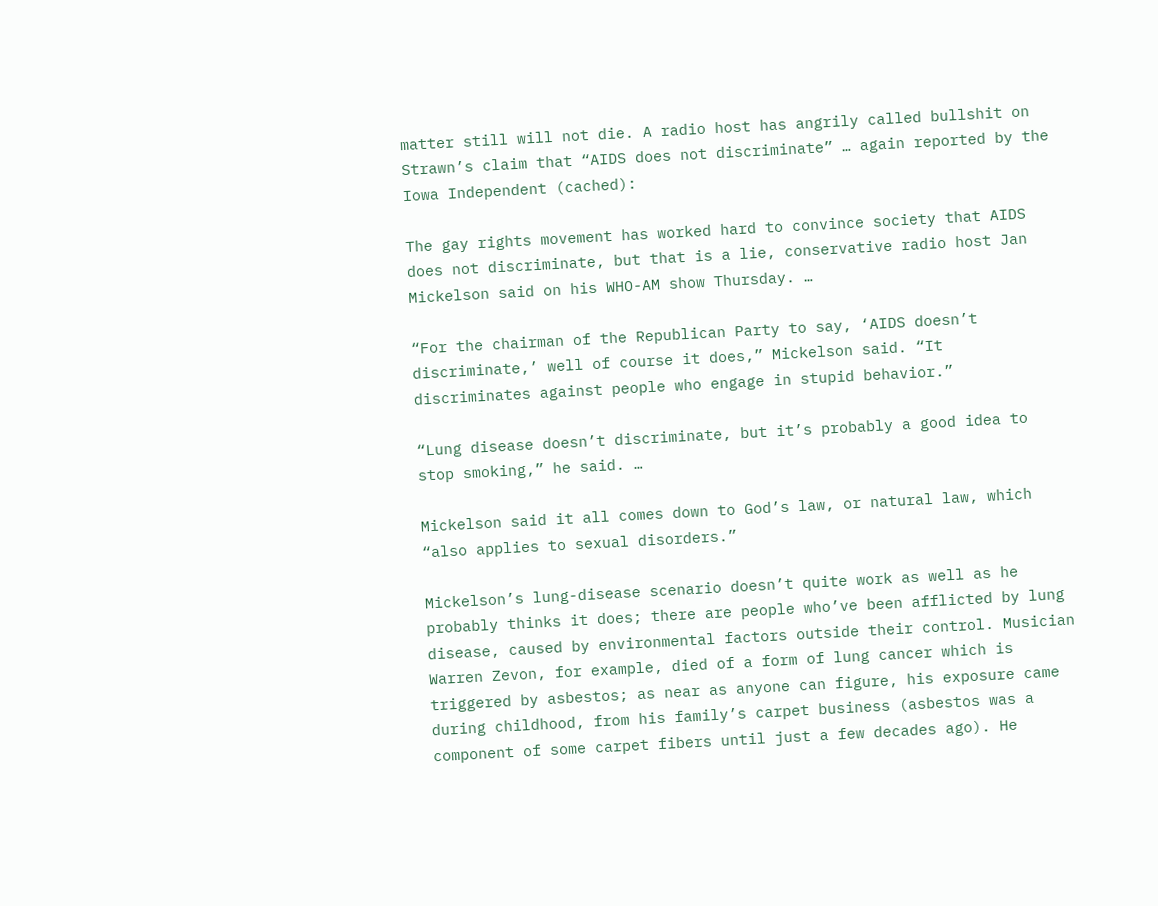matter still will not die. A radio host has angrily called bullshit on Strawn’s claim that “AIDS does not discriminate” … again reported by the Iowa Independent (cached):

The gay rights movement has worked hard to convince society that AIDS does not discriminate, but that is a lie, conservative radio host Jan Mickelson said on his WHO-AM show Thursday. …

“For the chairman of the Republican Party to say, ‘AIDS doesn’t discriminate,’ well of course it does,” Mickelson said. “It discriminates against people who engage in stupid behavior.”

“Lung disease doesn’t discriminate, but it’s probably a good idea to stop smoking,” he said. …

Mickelson said it all comes down to God’s law, or natural law, which “also applies to sexual disorders.”

Mickelson’s lung-disease scenario doesn’t quite work as well as he probably thinks it does; there are people who’ve been afflicted by lung disease, caused by environmental factors outside their control. Musician Warren Zevon, for example, died of a form of lung cancer which is triggered by asbestos; as near as anyone can figure, his exposure came during childhood, from his family’s carpet business (asbestos was a component of some carpet fibers until just a few decades ago). He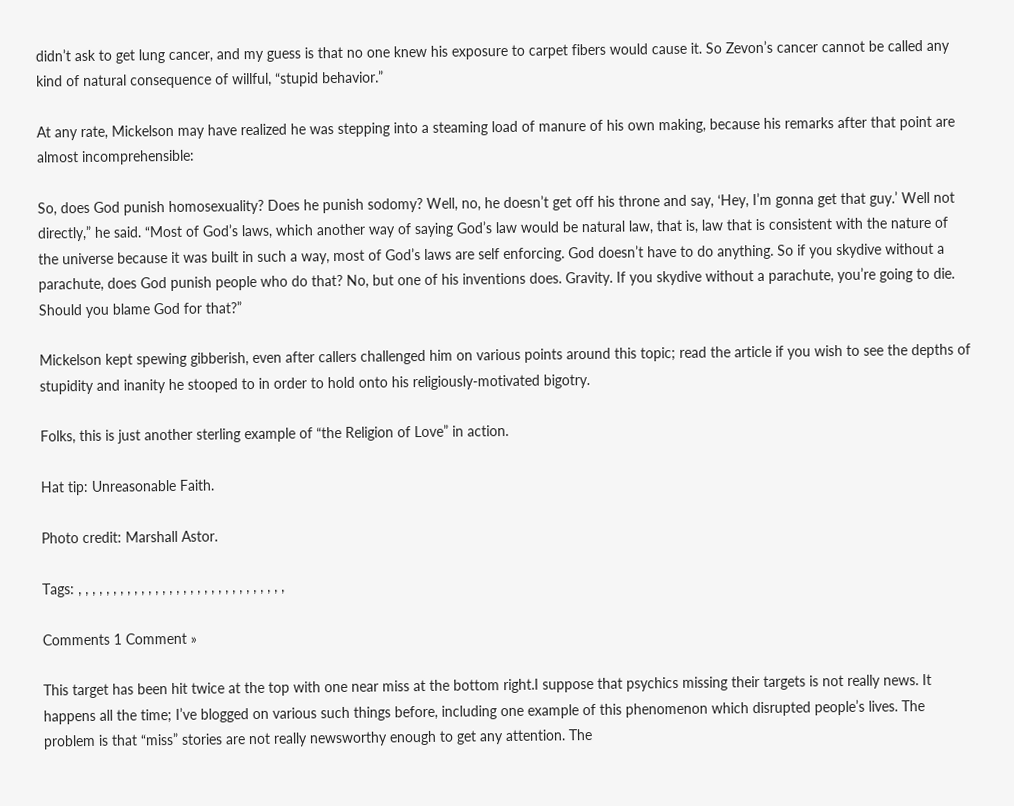didn’t ask to get lung cancer, and my guess is that no one knew his exposure to carpet fibers would cause it. So Zevon’s cancer cannot be called any kind of natural consequence of willful, “stupid behavior.”

At any rate, Mickelson may have realized he was stepping into a steaming load of manure of his own making, because his remarks after that point are almost incomprehensible:

So, does God punish homosexuality? Does he punish sodomy? Well, no, he doesn’t get off his throne and say, ‘Hey, I’m gonna get that guy.’ Well not directly,” he said. “Most of God’s laws, which another way of saying God’s law would be natural law, that is, law that is consistent with the nature of the universe because it was built in such a way, most of God’s laws are self enforcing. God doesn’t have to do anything. So if you skydive without a parachute, does God punish people who do that? No, but one of his inventions does. Gravity. If you skydive without a parachute, you’re going to die. Should you blame God for that?”

Mickelson kept spewing gibberish, even after callers challenged him on various points around this topic; read the article if you wish to see the depths of stupidity and inanity he stooped to in order to hold onto his religiously-motivated bigotry.

Folks, this is just another sterling example of “the Religion of Love” in action.

Hat tip: Unreasonable Faith.

Photo credit: Marshall Astor.

Tags: , , , , , , , , , , , , , , , , , , , , , , , , , , , , , ,

Comments 1 Comment »

This target has been hit twice at the top with one near miss at the bottom right.I suppose that psychics missing their targets is not really news. It happens all the time; I’ve blogged on various such things before, including one example of this phenomenon which disrupted people’s lives. The problem is that “miss” stories are not really newsworthy enough to get any attention. The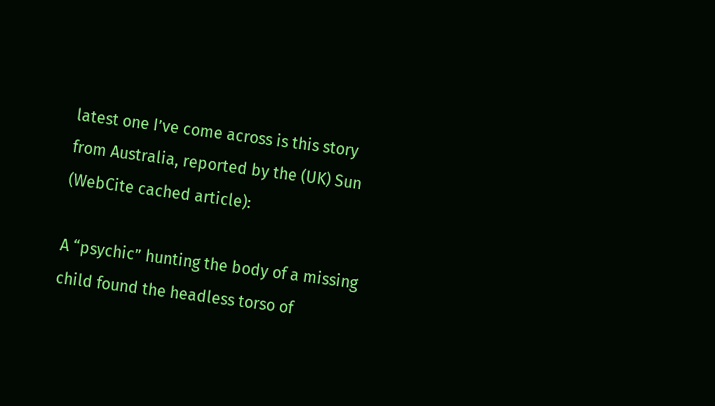latest one I’ve come across is this story from Australia, reported by the (UK) Sun (WebCite cached article):

A “psychic” hunting the body of a missing child found the headless torso of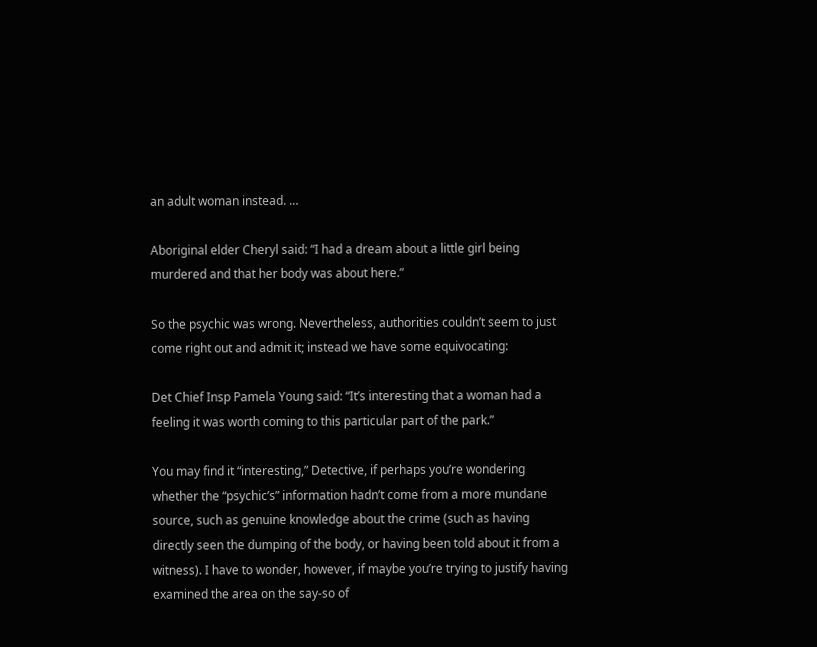an adult woman instead. …

Aboriginal elder Cheryl said: “I had a dream about a little girl being murdered and that her body was about here.”

So the psychic was wrong. Nevertheless, authorities couldn’t seem to just come right out and admit it; instead we have some equivocating:

Det Chief Insp Pamela Young said: “It’s interesting that a woman had a feeling it was worth coming to this particular part of the park.”

You may find it “interesting,” Detective, if perhaps you’re wondering whether the “psychic’s” information hadn’t come from a more mundane source, such as genuine knowledge about the crime (such as having directly seen the dumping of the body, or having been told about it from a witness). I have to wonder, however, if maybe you’re trying to justify having examined the area on the say-so of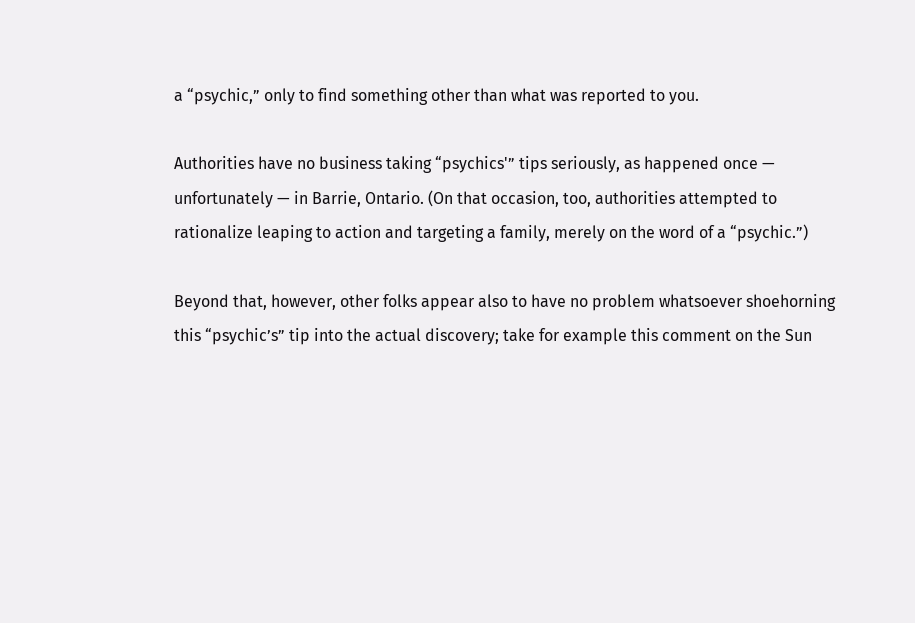a “psychic,” only to find something other than what was reported to you.

Authorities have no business taking “psychics'” tips seriously, as happened once — unfortunately — in Barrie, Ontario. (On that occasion, too, authorities attempted to rationalize leaping to action and targeting a family, merely on the word of a “psychic.”)

Beyond that, however, other folks appear also to have no problem whatsoever shoehorning this “psychic’s” tip into the actual discovery; take for example this comment on the Sun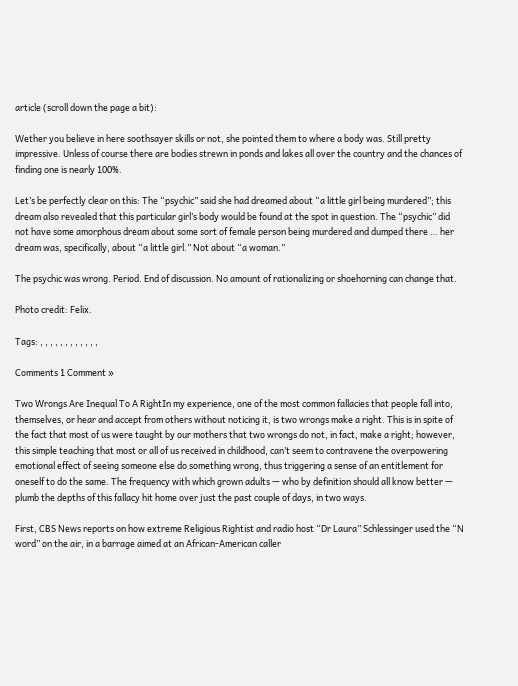article (scroll down the page a bit):

Wether you believe in here soothsayer skills or not, she pointed them to where a body was. Still pretty impressive. Unless of course there are bodies strewn in ponds and lakes all over the country and the chances of finding one is nearly 100%.

Let’s be perfectly clear on this: The “psychic” said she had dreamed about “a little girl being murdered”; this dream also revealed that this particular girl’s body would be found at the spot in question. The “psychic” did not have some amorphous dream about some sort of female person being murdered and dumped there … her dream was, specifically, about “a little girl.” Not about “a woman.”

The psychic was wrong. Period. End of discussion. No amount of rationalizing or shoehorning can change that.

Photo credit: Felix.

Tags: , , , , , , , , , , , ,

Comments 1 Comment »

Two Wrongs Are Inequal To A RightIn my experience, one of the most common fallacies that people fall into, themselves, or hear and accept from others without noticing it, is two wrongs make a right. This is in spite of the fact that most of us were taught by our mothers that two wrongs do not, in fact, make a right; however, this simple teaching that most or all of us received in childhood, can’t seem to contravene the overpowering emotional effect of seeing someone else do something wrong, thus triggering a sense of an entitlement for oneself to do the same. The frequency with which grown adults — who by definition should all know better — plumb the depths of this fallacy hit home over just the past couple of days, in two ways.

First, CBS News reports on how extreme Religious Rightist and radio host “Dr Laura” Schlessinger used the “N word” on the air, in a barrage aimed at an African-American caller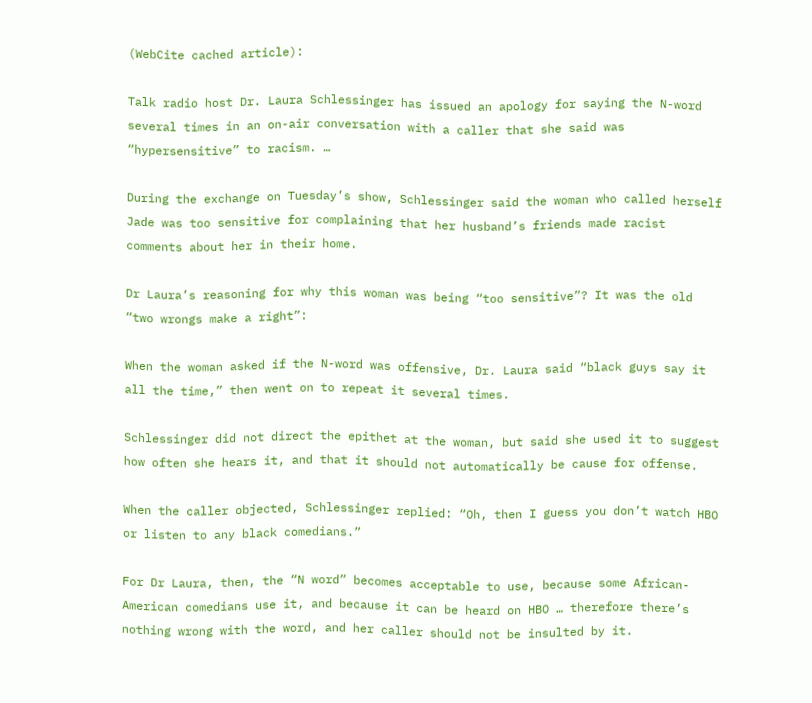(WebCite cached article):

Talk radio host Dr. Laura Schlessinger has issued an apology for saying the N-word several times in an on-air conversation with a caller that she said was “hypersensitive” to racism. …

During the exchange on Tuesday’s show, Schlessinger said the woman who called herself Jade was too sensitive for complaining that her husband’s friends made racist comments about her in their home.

Dr Laura’s reasoning for why this woman was being “too sensitive”? It was the old “two wrongs make a right”:

When the woman asked if the N-word was offensive, Dr. Laura said “black guys say it all the time,” then went on to repeat it several times.

Schlessinger did not direct the epithet at the woman, but said she used it to suggest how often she hears it, and that it should not automatically be cause for offense.

When the caller objected, Schlessinger replied: “Oh, then I guess you don’t watch HBO or listen to any black comedians.”

For Dr Laura, then, the “N word” becomes acceptable to use, because some African-American comedians use it, and because it can be heard on HBO … therefore there’s nothing wrong with the word, and her caller should not be insulted by it.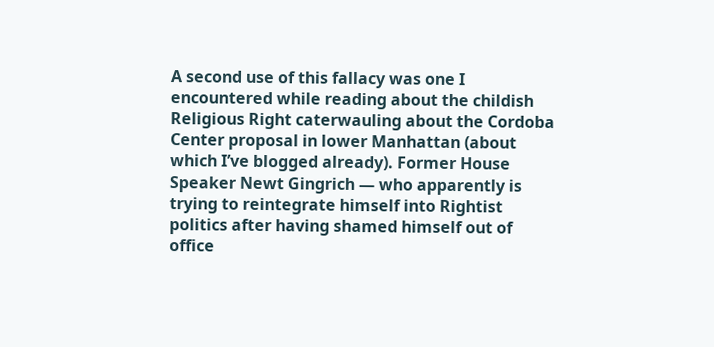A second use of this fallacy was one I encountered while reading about the childish Religious Right caterwauling about the Cordoba Center proposal in lower Manhattan (about which I’ve blogged already). Former House Speaker Newt Gingrich — who apparently is trying to reintegrate himself into Rightist politics after having shamed himself out of office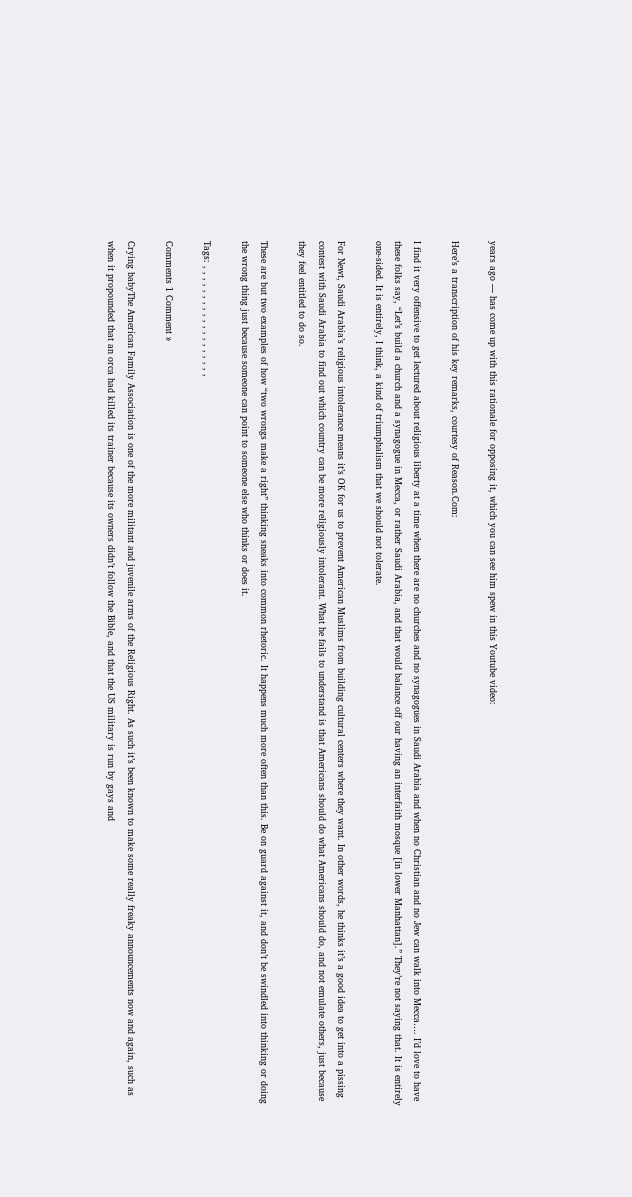years ago — has come up with this rationale for opposing it, which you can see him spew in this Youtube video:

Here’s a transcription of his key remarks, courtesy of Reason.Com:

I find it very offensive to get lectured about religious liberty at a time when there are no churches and no synagogues in Saudi Arabia and when no Christian and no Jew can walk into Mecca…. I’d love to have these folks say, “Let’s build a church and a synagogue in Mecca, or rather Saudi Arabia, and that would balance off our having an interfaith mosque [in lower Manhattan].” They’re not saying that. It is entirely one-sided. It is entirely, I think, a kind of triumphalism that we should not tolerate.

For Newt, Saudi Arabia’s religious intolerance means it’s OK for us to prevent American Muslims from building cultural centers where they want. In other words, he thinks it’s a good idea to get into a pissing contest with Saudi Arabia to find out which country can be more religiously intolerant. What he fails to understand is that Americans should do what Americans should do, and not emulate others, just because they feel entitled to do so.

These are but two examples of how “two wrongs make a right” thinking sneaks into common rhetoric. It happens much more often than this. Be on guard against it, and don’t be swindled into thinking or doing the wrong thing just because someone can point to someone else who thinks or does it.

Tags: , , , , , , , , , , , , , , , , , , ,

Comments 1 Comment »

Crying babyThe American Family Association is one of the more militant and juvenile arms of the Religious Right. As such it’s been known to make some really freaky announcements now and again, such as when it propounded that an orca had killed its trainer because its owners didn’t follow the Bible, and that the US military is run by gays and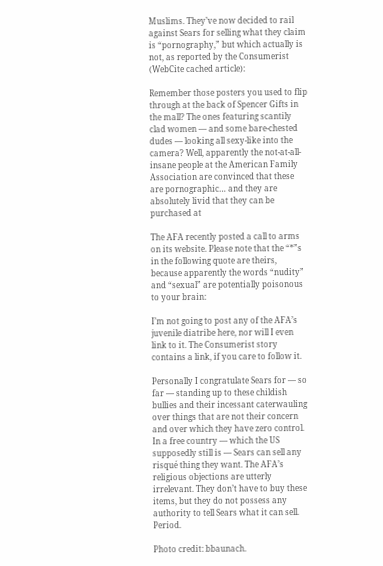Muslims. They’ve now decided to rail against Sears for selling what they claim is “pornography,” but which actually is not, as reported by the Consumerist (WebCite cached article):

Remember those posters you used to flip through at the back of Spencer Gifts in the mall? The ones featuring scantily clad women — and some bare-chested dudes — looking all sexy-like into the camera? Well, apparently the not-at-all-insane people at the American Family Association are convinced that these are pornographic… and they are absolutely livid that they can be purchased at

The AFA recently posted a call to arms on its website. Please note that the “*”s in the following quote are theirs, because apparently the words “nudity” and “sexual” are potentially poisonous to your brain:

I’m not going to post any of the AFA’s juvenile diatribe here, nor will I even link to it. The Consumerist story contains a link, if you care to follow it.

Personally I congratulate Sears for — so far — standing up to these childish bullies and their incessant caterwauling over things that are not their concern and over which they have zero control. In a free country — which the US supposedly still is — Sears can sell any risqué thing they want. The AFA’s religious objections are utterly irrelevant. They don’t have to buy these items, but they do not possess any authority to tell Sears what it can sell. Period.

Photo credit: bbaunach.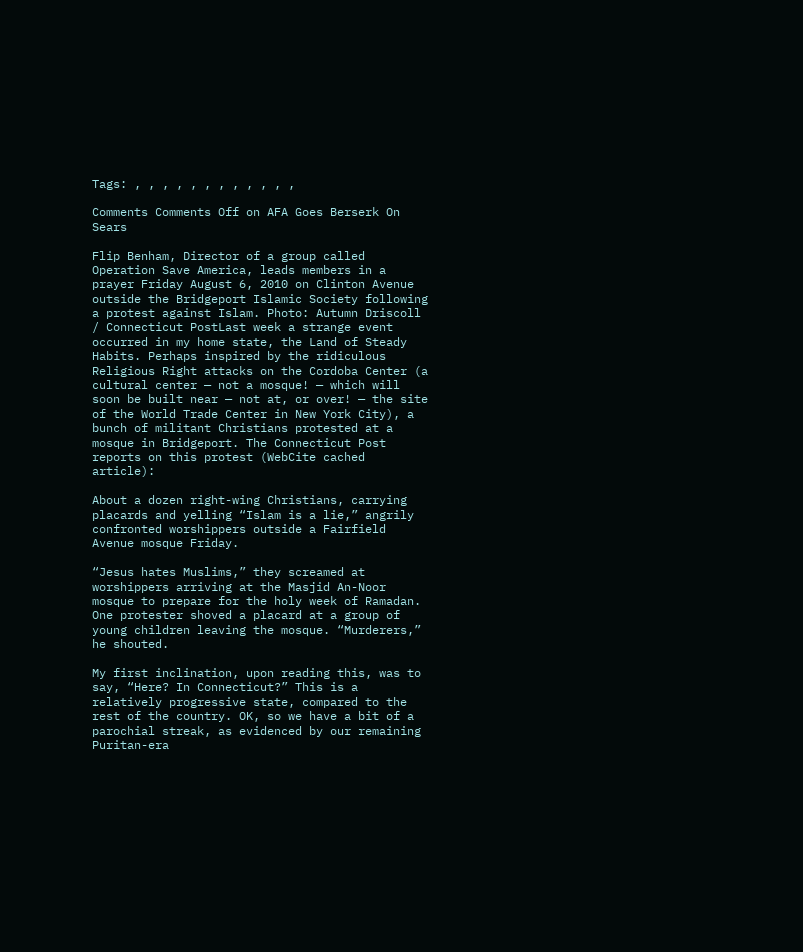Tags: , , , , , , , , , , , ,

Comments Comments Off on AFA Goes Berserk On Sears

Flip Benham, Director of a group called Operation Save America, leads members in a prayer Friday August 6, 2010 on Clinton Avenue outside the Bridgeport Islamic Society following a protest against Islam. Photo: Autumn Driscoll / Connecticut PostLast week a strange event occurred in my home state, the Land of Steady Habits. Perhaps inspired by the ridiculous Religious Right attacks on the Cordoba Center (a cultural center — not a mosque! — which will soon be built near — not at, or over! — the site of the World Trade Center in New York City), a bunch of militant Christians protested at a mosque in Bridgeport. The Connecticut Post reports on this protest (WebCite cached article):

About a dozen right-wing Christians, carrying placards and yelling “Islam is a lie,” angrily confronted worshippers outside a Fairfield Avenue mosque Friday.

“Jesus hates Muslims,” they screamed at worshippers arriving at the Masjid An-Noor mosque to prepare for the holy week of Ramadan. One protester shoved a placard at a group of young children leaving the mosque. “Murderers,” he shouted.

My first inclination, upon reading this, was to say, “Here? In Connecticut?” This is a relatively progressive state, compared to the rest of the country. OK, so we have a bit of a parochial streak, as evidenced by our remaining Puritan-era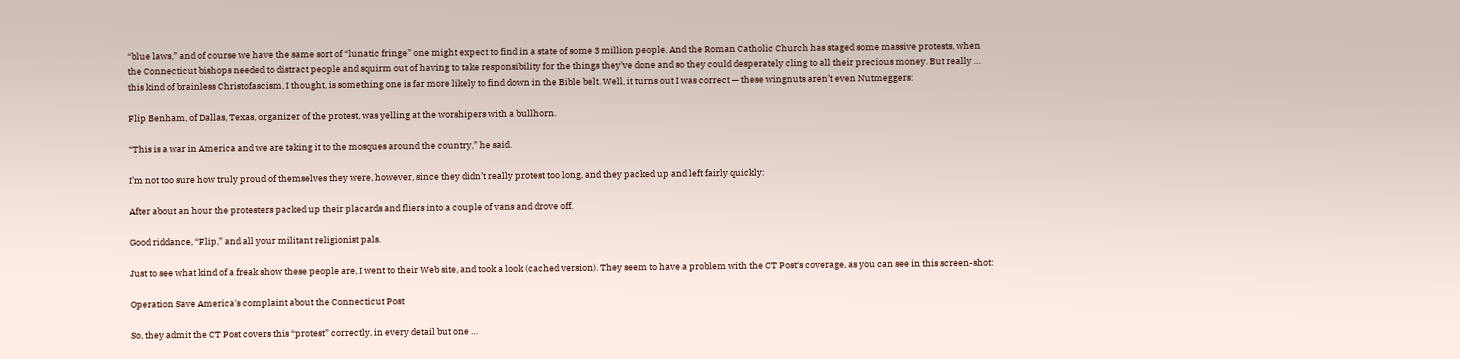“blue laws,” and of course we have the same sort of “lunatic fringe” one might expect to find in a state of some 3 million people. And the Roman Catholic Church has staged some massive protests, when the Connecticut bishops needed to distract people and squirm out of having to take responsibility for the things they’ve done and so they could desperately cling to all their precious money. But really … this kind of brainless Christofascism, I thought, is something one is far more likely to find down in the Bible belt. Well, it turns out I was correct — these wingnuts aren’t even Nutmeggers:

Flip Benham, of Dallas, Texas, organizer of the protest, was yelling at the worshipers with a bullhorn.

“This is a war in America and we are taking it to the mosques around the country,” he said.

I’m not too sure how truly proud of themselves they were, however, since they didn’t really protest too long, and they packed up and left fairly quickly:

After about an hour the protesters packed up their placards and fliers into a couple of vans and drove off.

Good riddance, “Flip,” and all your militant religionist pals.

Just to see what kind of a freak show these people are, I went to their Web site, and took a look (cached version). They seem to have a problem with the CT Post‘s coverage, as you can see in this screen-shot:

Operation Save America's complaint about the Connecticut Post

So, they admit the CT Post covers this “protest” correctly, in every detail but one …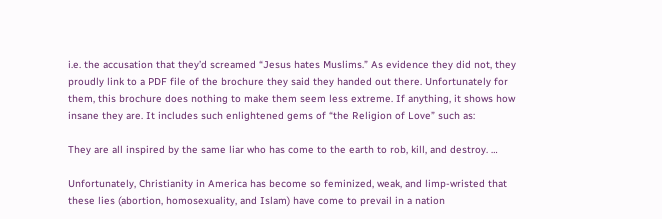i.e. the accusation that they’d screamed “Jesus hates Muslims.” As evidence they did not, they proudly link to a PDF file of the brochure they said they handed out there. Unfortunately for them, this brochure does nothing to make them seem less extreme. If anything, it shows how insane they are. It includes such enlightened gems of “the Religion of Love” such as:

They are all inspired by the same liar who has come to the earth to rob, kill, and destroy. …

Unfortunately, Christianity in America has become so feminized, weak, and limp-wristed that these lies (abortion, homosexuality, and Islam) have come to prevail in a nation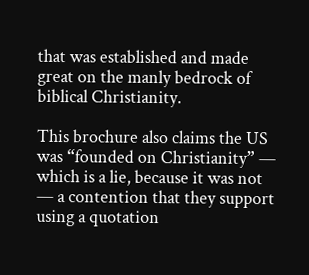that was established and made great on the manly bedrock of biblical Christianity.

This brochure also claims the US was “founded on Christianity” — which is a lie, because it was not — a contention that they support using a quotation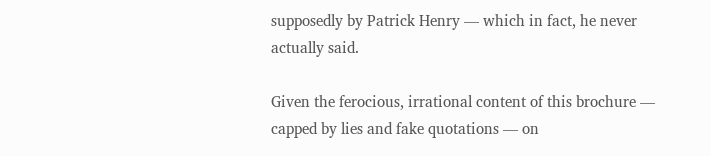supposedly by Patrick Henry — which in fact, he never actually said.

Given the ferocious, irrational content of this brochure — capped by lies and fake quotations — on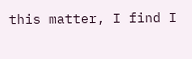this matter, I find I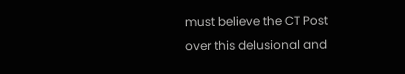must believe the CT Post over this delusional and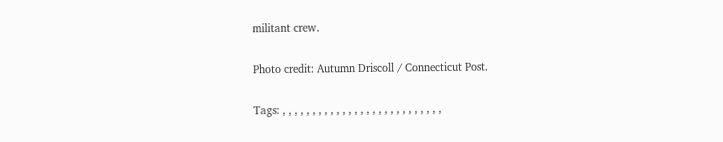militant crew.

Photo credit: Autumn Driscoll / Connecticut Post.

Tags: , , , , , , , , , , , , , , , , , , , , , , , , , , ,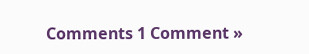Comments 1 Comment »